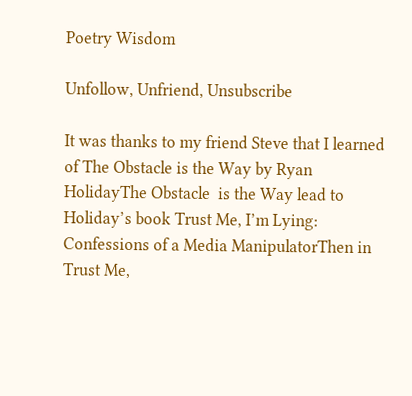Poetry Wisdom

Unfollow, Unfriend, Unsubscribe

It was thanks to my friend Steve that I learned of The Obstacle is the Way by Ryan HolidayThe Obstacle  is the Way lead to Holiday’s book Trust Me, I’m Lying: Confessions of a Media ManipulatorThen in Trust Me,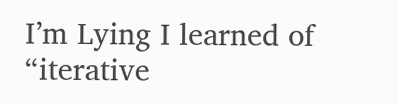I’m Lying I learned of “iterative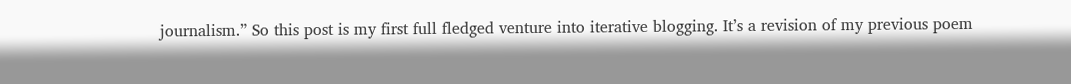journalism.” So this post is my first full fledged venture into iterative blogging. It’s a revision of my previous poem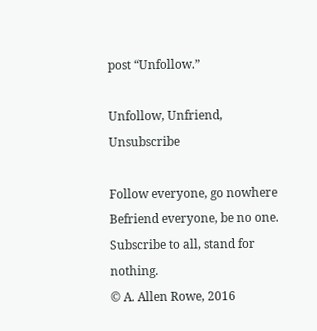post “Unfollow.”

Unfollow, Unfriend, Unsubscribe

Follow everyone, go nowhere
Befriend everyone, be no one.
Subscribe to all, stand for nothing.
© A. Allen Rowe, 2016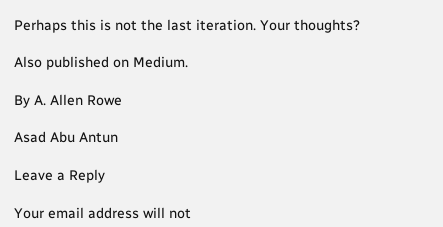Perhaps this is not the last iteration. Your thoughts?

Also published on Medium.

By A. Allen Rowe

Asad Abu Antun

Leave a Reply

Your email address will not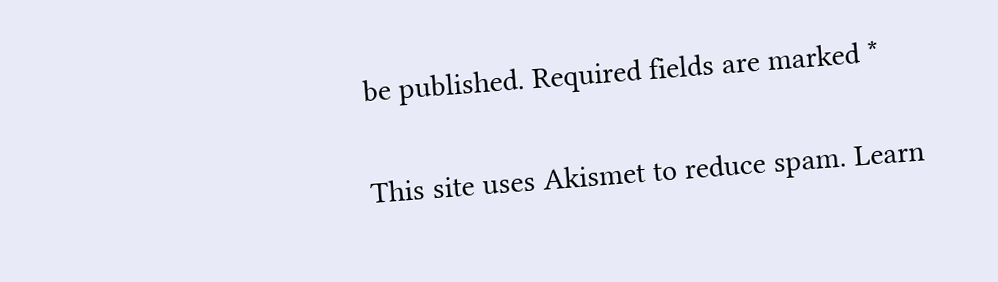be published. Required fields are marked *

This site uses Akismet to reduce spam. Learn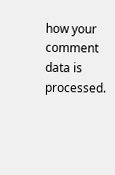how your comment data is processed.